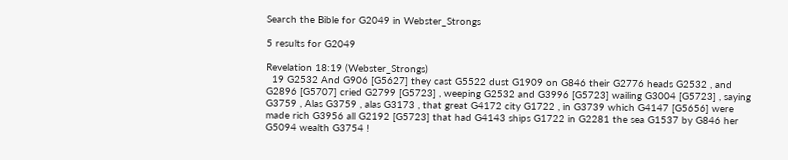Search the Bible for G2049 in Webster_Strongs

5 results for G2049

Revelation 18:19 (Webster_Strongs)
  19 G2532 And G906 [G5627] they cast G5522 dust G1909 on G846 their G2776 heads G2532 , and G2896 [G5707] cried G2799 [G5723] , weeping G2532 and G3996 [G5723] wailing G3004 [G5723] , saying G3759 , Alas G3759 , alas G3173 , that great G4172 city G1722 , in G3739 which G4147 [G5656] were made rich G3956 all G2192 [G5723] that had G4143 ships G1722 in G2281 the sea G1537 by G846 her G5094 wealth G3754 !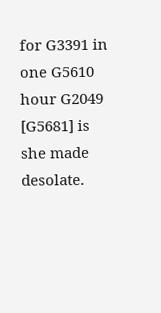for G3391 in one G5610 hour G2049 [G5681] is she made desolate.